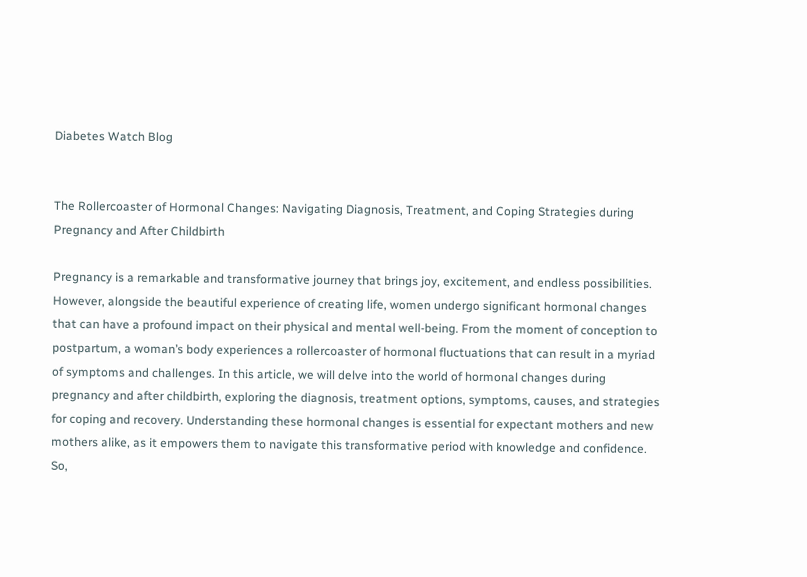Diabetes Watch Blog


The Rollercoaster of Hormonal Changes: Navigating Diagnosis, Treatment, and Coping Strategies during Pregnancy and After Childbirth

Pregnancy is a remarkable and transformative journey that brings joy, excitement, and endless possibilities. However, alongside the beautiful experience of creating life, women undergo significant hormonal changes that can have a profound impact on their physical and mental well-being. From the moment of conception to postpartum, a woman’s body experiences a rollercoaster of hormonal fluctuations that can result in a myriad of symptoms and challenges. In this article, we will delve into the world of hormonal changes during pregnancy and after childbirth, exploring the diagnosis, treatment options, symptoms, causes, and strategies for coping and recovery. Understanding these hormonal changes is essential for expectant mothers and new mothers alike, as it empowers them to navigate this transformative period with knowledge and confidence. So,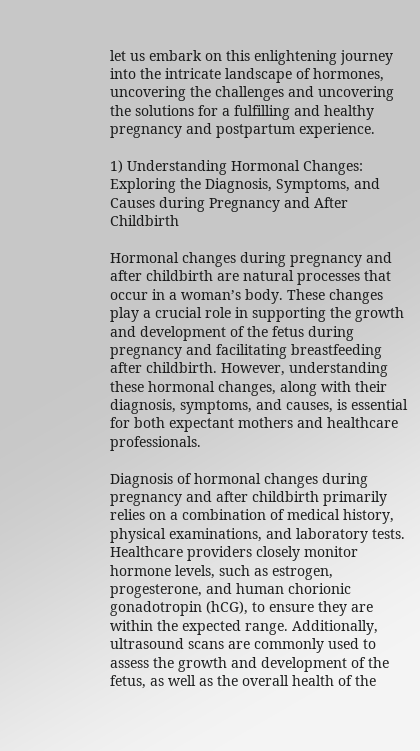let us embark on this enlightening journey into the intricate landscape of hormones, uncovering the challenges and uncovering the solutions for a fulfilling and healthy pregnancy and postpartum experience.

1) Understanding Hormonal Changes: Exploring the Diagnosis, Symptoms, and Causes during Pregnancy and After Childbirth

Hormonal changes during pregnancy and after childbirth are natural processes that occur in a woman’s body. These changes play a crucial role in supporting the growth and development of the fetus during pregnancy and facilitating breastfeeding after childbirth. However, understanding these hormonal changes, along with their diagnosis, symptoms, and causes, is essential for both expectant mothers and healthcare professionals.

Diagnosis of hormonal changes during pregnancy and after childbirth primarily relies on a combination of medical history, physical examinations, and laboratory tests. Healthcare providers closely monitor hormone levels, such as estrogen, progesterone, and human chorionic gonadotropin (hCG), to ensure they are within the expected range. Additionally, ultrasound scans are commonly used to assess the growth and development of the fetus, as well as the overall health of the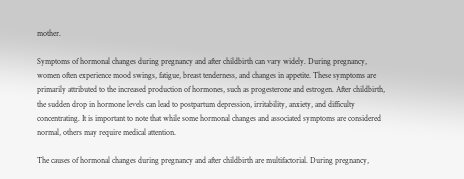mother.

Symptoms of hormonal changes during pregnancy and after childbirth can vary widely. During pregnancy, women often experience mood swings, fatigue, breast tenderness, and changes in appetite. These symptoms are primarily attributed to the increased production of hormones, such as progesterone and estrogen. After childbirth, the sudden drop in hormone levels can lead to postpartum depression, irritability, anxiety, and difficulty concentrating. It is important to note that while some hormonal changes and associated symptoms are considered normal, others may require medical attention.

The causes of hormonal changes during pregnancy and after childbirth are multifactorial. During pregnancy,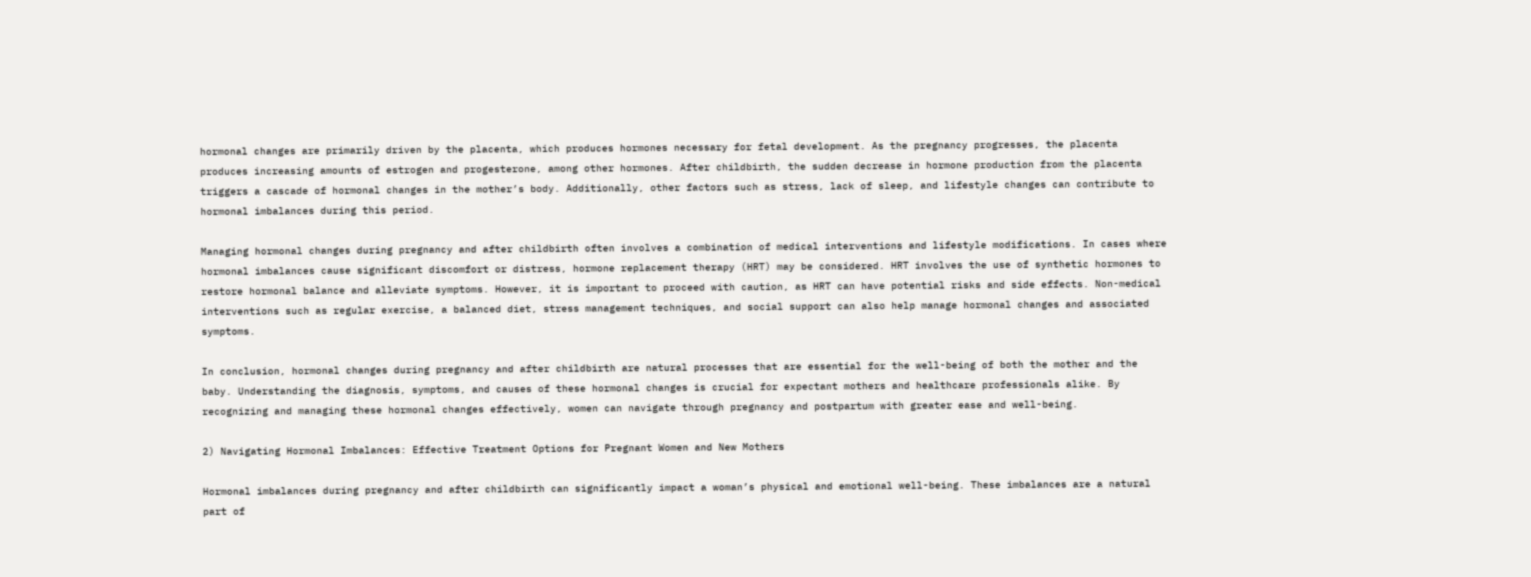hormonal changes are primarily driven by the placenta, which produces hormones necessary for fetal development. As the pregnancy progresses, the placenta produces increasing amounts of estrogen and progesterone, among other hormones. After childbirth, the sudden decrease in hormone production from the placenta triggers a cascade of hormonal changes in the mother’s body. Additionally, other factors such as stress, lack of sleep, and lifestyle changes can contribute to hormonal imbalances during this period.

Managing hormonal changes during pregnancy and after childbirth often involves a combination of medical interventions and lifestyle modifications. In cases where hormonal imbalances cause significant discomfort or distress, hormone replacement therapy (HRT) may be considered. HRT involves the use of synthetic hormones to restore hormonal balance and alleviate symptoms. However, it is important to proceed with caution, as HRT can have potential risks and side effects. Non-medical interventions such as regular exercise, a balanced diet, stress management techniques, and social support can also help manage hormonal changes and associated symptoms.

In conclusion, hormonal changes during pregnancy and after childbirth are natural processes that are essential for the well-being of both the mother and the baby. Understanding the diagnosis, symptoms, and causes of these hormonal changes is crucial for expectant mothers and healthcare professionals alike. By recognizing and managing these hormonal changes effectively, women can navigate through pregnancy and postpartum with greater ease and well-being.

2) Navigating Hormonal Imbalances: Effective Treatment Options for Pregnant Women and New Mothers

Hormonal imbalances during pregnancy and after childbirth can significantly impact a woman’s physical and emotional well-being. These imbalances are a natural part of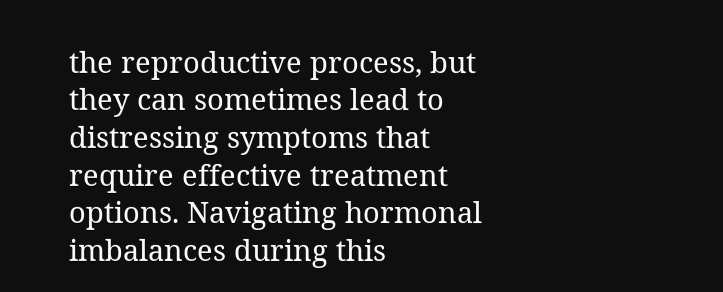the reproductive process, but they can sometimes lead to distressing symptoms that require effective treatment options. Navigating hormonal imbalances during this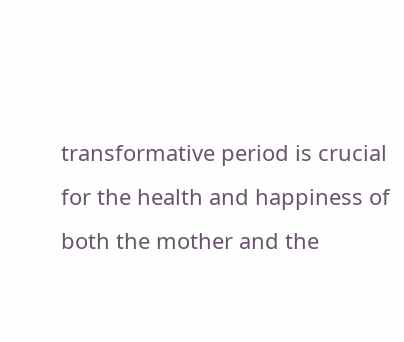transformative period is crucial for the health and happiness of both the mother and the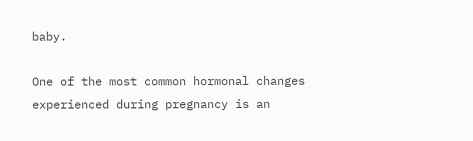baby.

One of the most common hormonal changes experienced during pregnancy is an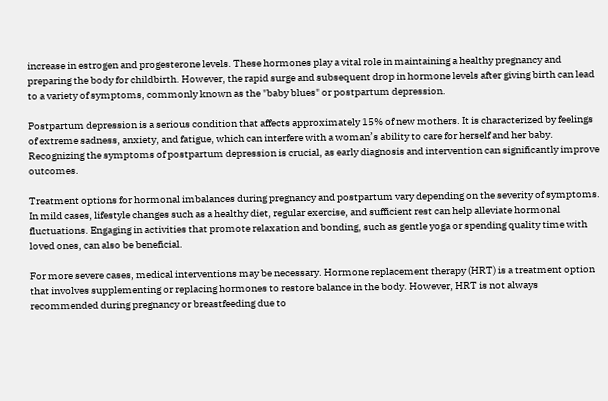increase in estrogen and progesterone levels. These hormones play a vital role in maintaining a healthy pregnancy and preparing the body for childbirth. However, the rapid surge and subsequent drop in hormone levels after giving birth can lead to a variety of symptoms, commonly known as the "baby blues" or postpartum depression.

Postpartum depression is a serious condition that affects approximately 15% of new mothers. It is characterized by feelings of extreme sadness, anxiety, and fatigue, which can interfere with a woman’s ability to care for herself and her baby. Recognizing the symptoms of postpartum depression is crucial, as early diagnosis and intervention can significantly improve outcomes.

Treatment options for hormonal imbalances during pregnancy and postpartum vary depending on the severity of symptoms. In mild cases, lifestyle changes such as a healthy diet, regular exercise, and sufficient rest can help alleviate hormonal fluctuations. Engaging in activities that promote relaxation and bonding, such as gentle yoga or spending quality time with loved ones, can also be beneficial.

For more severe cases, medical interventions may be necessary. Hormone replacement therapy (HRT) is a treatment option that involves supplementing or replacing hormones to restore balance in the body. However, HRT is not always recommended during pregnancy or breastfeeding due to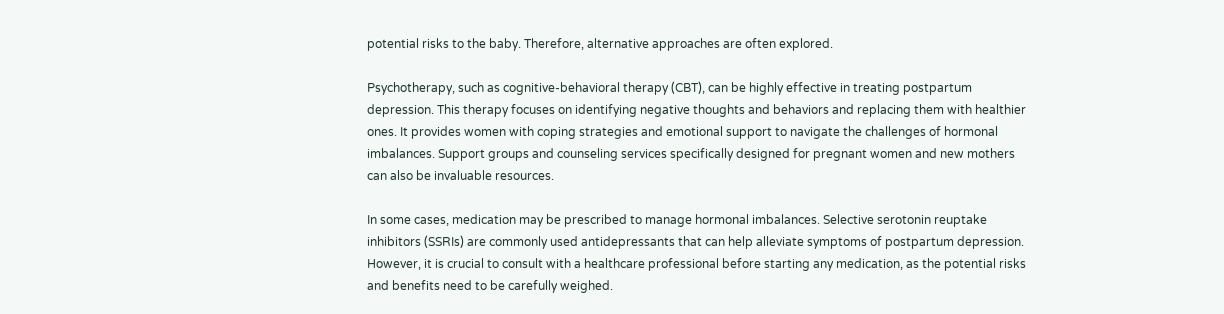potential risks to the baby. Therefore, alternative approaches are often explored.

Psychotherapy, such as cognitive-behavioral therapy (CBT), can be highly effective in treating postpartum depression. This therapy focuses on identifying negative thoughts and behaviors and replacing them with healthier ones. It provides women with coping strategies and emotional support to navigate the challenges of hormonal imbalances. Support groups and counseling services specifically designed for pregnant women and new mothers can also be invaluable resources.

In some cases, medication may be prescribed to manage hormonal imbalances. Selective serotonin reuptake inhibitors (SSRIs) are commonly used antidepressants that can help alleviate symptoms of postpartum depression. However, it is crucial to consult with a healthcare professional before starting any medication, as the potential risks and benefits need to be carefully weighed.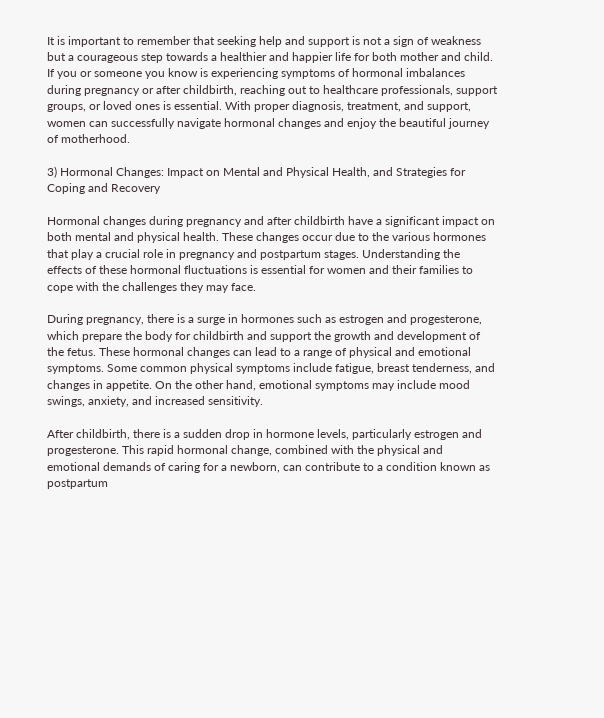It is important to remember that seeking help and support is not a sign of weakness but a courageous step towards a healthier and happier life for both mother and child. If you or someone you know is experiencing symptoms of hormonal imbalances during pregnancy or after childbirth, reaching out to healthcare professionals, support groups, or loved ones is essential. With proper diagnosis, treatment, and support, women can successfully navigate hormonal changes and enjoy the beautiful journey of motherhood.

3) Hormonal Changes: Impact on Mental and Physical Health, and Strategies for Coping and Recovery

Hormonal changes during pregnancy and after childbirth have a significant impact on both mental and physical health. These changes occur due to the various hormones that play a crucial role in pregnancy and postpartum stages. Understanding the effects of these hormonal fluctuations is essential for women and their families to cope with the challenges they may face.

During pregnancy, there is a surge in hormones such as estrogen and progesterone, which prepare the body for childbirth and support the growth and development of the fetus. These hormonal changes can lead to a range of physical and emotional symptoms. Some common physical symptoms include fatigue, breast tenderness, and changes in appetite. On the other hand, emotional symptoms may include mood swings, anxiety, and increased sensitivity.

After childbirth, there is a sudden drop in hormone levels, particularly estrogen and progesterone. This rapid hormonal change, combined with the physical and emotional demands of caring for a newborn, can contribute to a condition known as postpartum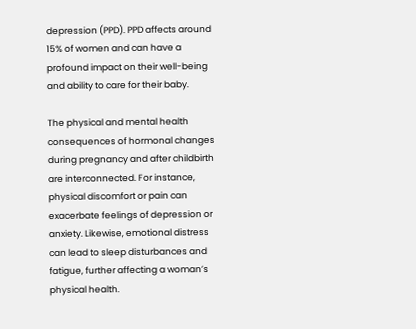depression (PPD). PPD affects around 15% of women and can have a profound impact on their well-being and ability to care for their baby.

The physical and mental health consequences of hormonal changes during pregnancy and after childbirth are interconnected. For instance, physical discomfort or pain can exacerbate feelings of depression or anxiety. Likewise, emotional distress can lead to sleep disturbances and fatigue, further affecting a woman’s physical health.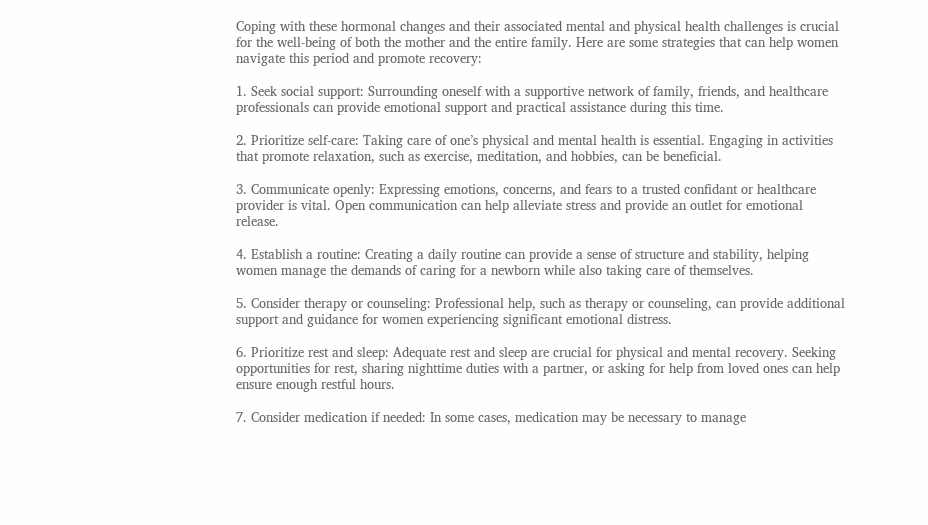Coping with these hormonal changes and their associated mental and physical health challenges is crucial for the well-being of both the mother and the entire family. Here are some strategies that can help women navigate this period and promote recovery:

1. Seek social support: Surrounding oneself with a supportive network of family, friends, and healthcare professionals can provide emotional support and practical assistance during this time.

2. Prioritize self-care: Taking care of one’s physical and mental health is essential. Engaging in activities that promote relaxation, such as exercise, meditation, and hobbies, can be beneficial.

3. Communicate openly: Expressing emotions, concerns, and fears to a trusted confidant or healthcare provider is vital. Open communication can help alleviate stress and provide an outlet for emotional release.

4. Establish a routine: Creating a daily routine can provide a sense of structure and stability, helping women manage the demands of caring for a newborn while also taking care of themselves.

5. Consider therapy or counseling: Professional help, such as therapy or counseling, can provide additional support and guidance for women experiencing significant emotional distress.

6. Prioritize rest and sleep: Adequate rest and sleep are crucial for physical and mental recovery. Seeking opportunities for rest, sharing nighttime duties with a partner, or asking for help from loved ones can help ensure enough restful hours.

7. Consider medication if needed: In some cases, medication may be necessary to manage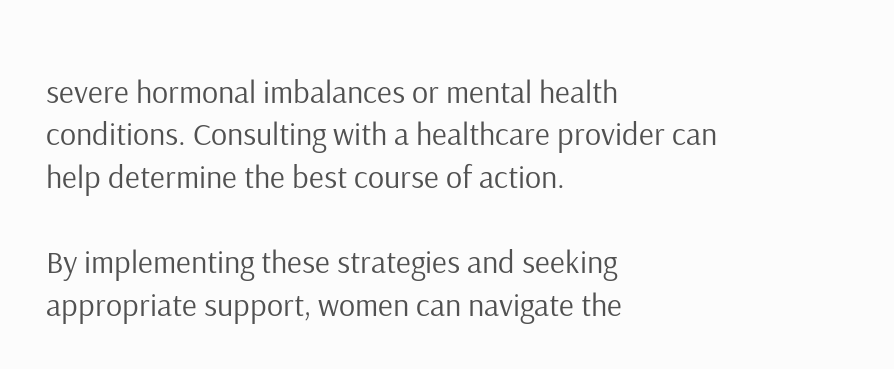severe hormonal imbalances or mental health conditions. Consulting with a healthcare provider can help determine the best course of action.

By implementing these strategies and seeking appropriate support, women can navigate the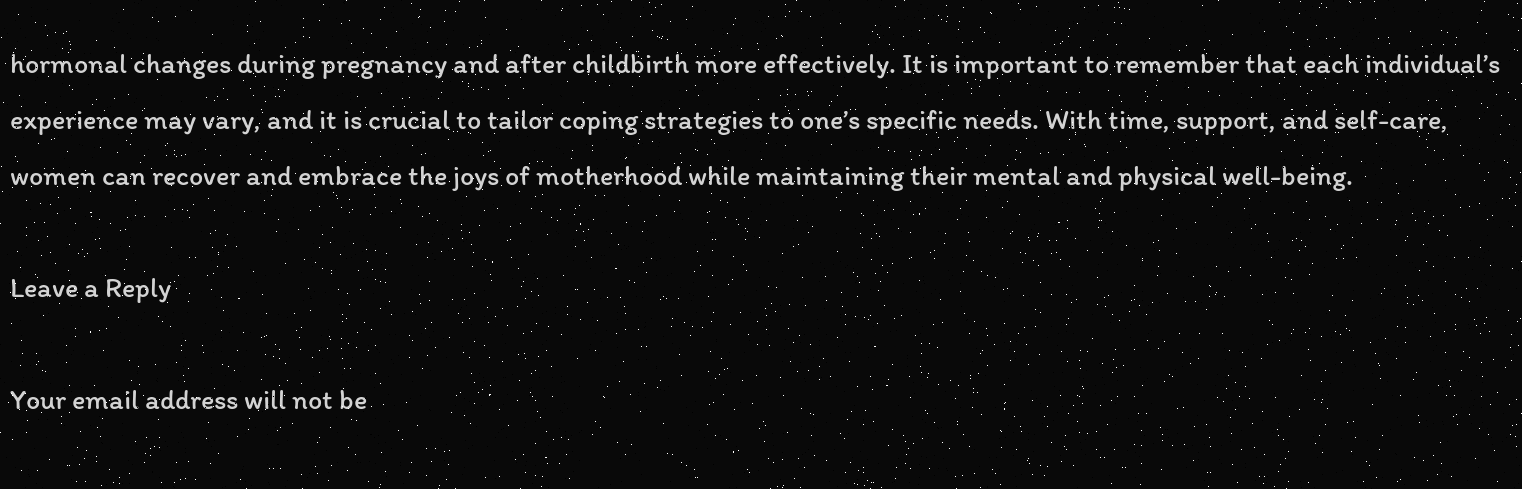hormonal changes during pregnancy and after childbirth more effectively. It is important to remember that each individual’s experience may vary, and it is crucial to tailor coping strategies to one’s specific needs. With time, support, and self-care, women can recover and embrace the joys of motherhood while maintaining their mental and physical well-being.

Leave a Reply

Your email address will not be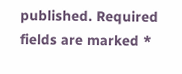published. Required fields are marked *